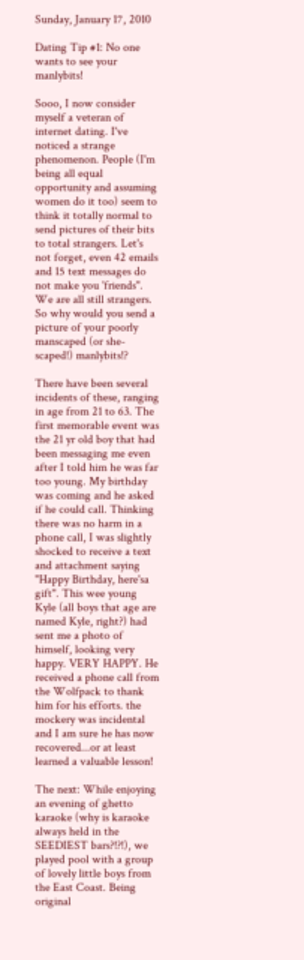Sunday, January 17, 2010

Dating Tip #1: No one wants to see your manlybits!

Sooo, I now consider myself a veteran of internet dating. I've noticed a strange phenomenon. People (I'm being all equal opportunity and assuming women do it too) seem to think it totally normal to send pictures of their bits to total strangers. Let's not forget, even 42 emails and 15 text messages do not make you 'friends". We are all still strangers. So why would you send a picture of your poorly manscaped (or she-scaped!) manlybits!?

There have been several incidents of these, ranging in age from 21 to 63. The first memorable event was the 21 yr old boy that had been messaging me even after I told him he was far too young. My birthday was coming and he asked if he could call. Thinking there was no harm in a phone call, I was slightly shocked to receive a text and attachment saying "Happy Birthday, here'sa gift". This wee young Kyle (all boys that age are named Kyle, right?) had sent me a photo of himself, looking very happy. VERY HAPPY. He received a phone call from the Wolfpack to thank him for his efforts. the mockery was incidental and I am sure he has now recovered...or at least learned a valuable lesson!

The next: While enjoying an evening of ghetto karaoke (why is karaoke always held in the SEEDIEST bars?!?!), we played pool with a group of lovely little boys from the East Coast. Being original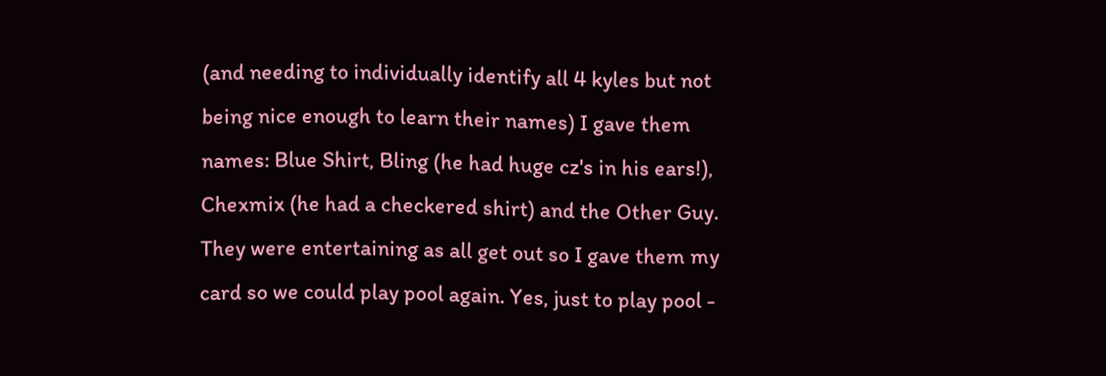(and needing to individually identify all 4 kyles but not being nice enough to learn their names) I gave them names: Blue Shirt, Bling (he had huge cz's in his ears!), Chexmix (he had a checkered shirt) and the Other Guy. They were entertaining as all get out so I gave them my card so we could play pool again. Yes, just to play pool -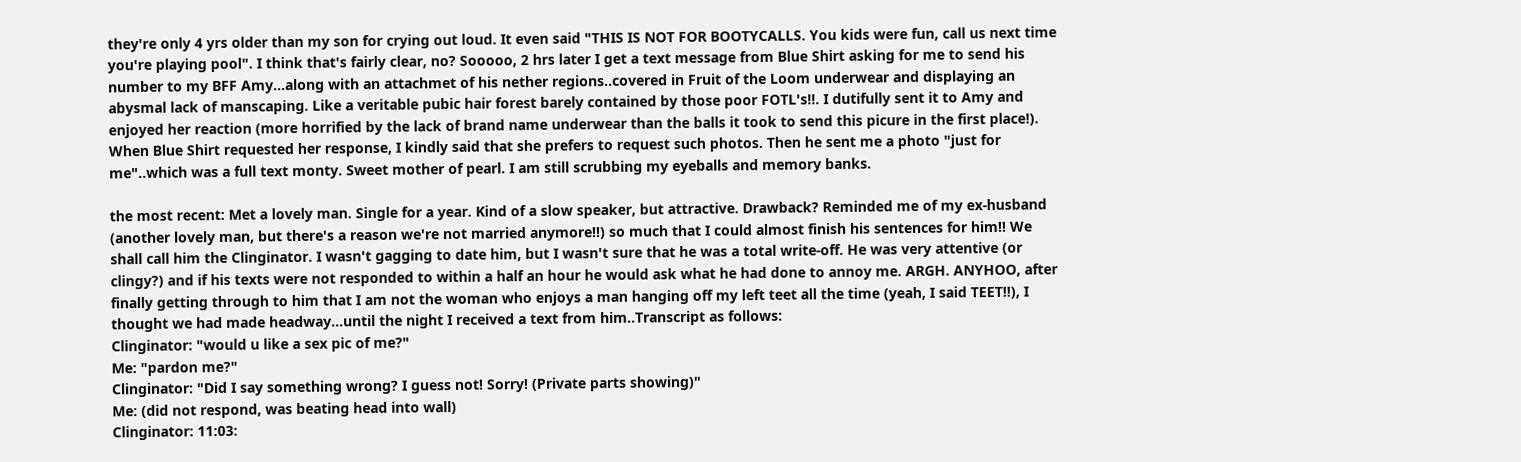they're only 4 yrs older than my son for crying out loud. It even said "THIS IS NOT FOR BOOTYCALLS. You kids were fun, call us next time you're playing pool". I think that's fairly clear, no? Sooooo, 2 hrs later I get a text message from Blue Shirt asking for me to send his number to my BFF Amy...along with an attachmet of his nether regions..covered in Fruit of the Loom underwear and displaying an abysmal lack of manscaping. Like a veritable pubic hair forest barely contained by those poor FOTL's!!. I dutifully sent it to Amy and enjoyed her reaction (more horrified by the lack of brand name underwear than the balls it took to send this picure in the first place!). When Blue Shirt requested her response, I kindly said that she prefers to request such photos. Then he sent me a photo "just for me"..which was a full text monty. Sweet mother of pearl. I am still scrubbing my eyeballs and memory banks.

the most recent: Met a lovely man. Single for a year. Kind of a slow speaker, but attractive. Drawback? Reminded me of my ex-husband (another lovely man, but there's a reason we're not married anymore!!) so much that I could almost finish his sentences for him!! We shall call him the Clinginator. I wasn't gagging to date him, but I wasn't sure that he was a total write-off. He was very attentive (or clingy?) and if his texts were not responded to within a half an hour he would ask what he had done to annoy me. ARGH. ANYHOO, after finally getting through to him that I am not the woman who enjoys a man hanging off my left teet all the time (yeah, I said TEET!!), I thought we had made headway...until the night I received a text from him..Transcript as follows:
Clinginator: "would u like a sex pic of me?"
Me: "pardon me?"
Clinginator: "Did I say something wrong? I guess not! Sorry! (Private parts showing)"
Me: (did not respond, was beating head into wall)
Clinginator: 11:03: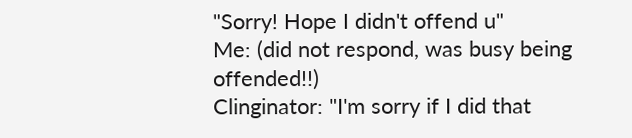"Sorry! Hope I didn't offend u"
Me: (did not respond, was busy being offended!!)
Clinginator: "I'm sorry if I did that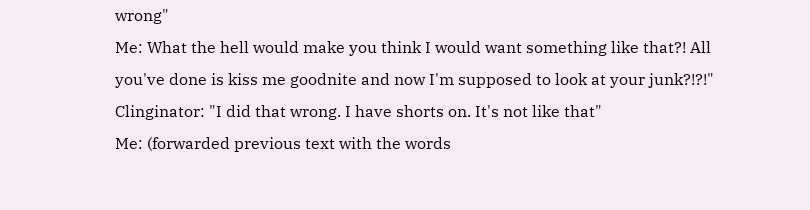wrong"
Me: What the hell would make you think I would want something like that?! All you've done is kiss me goodnite and now I'm supposed to look at your junk?!?!"
Clinginator: "I did that wrong. I have shorts on. It's not like that"
Me: (forwarded previous text with the words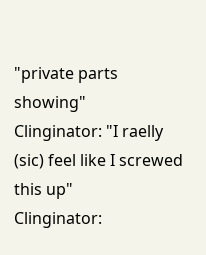"private parts showing"
Clinginator: "I raelly (sic) feel like I screwed this up"
Clinginator: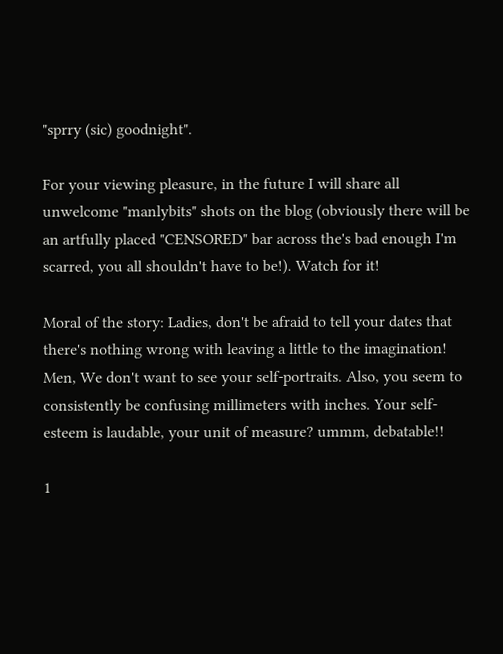"sprry (sic) goodnight".

For your viewing pleasure, in the future I will share all unwelcome "manlybits" shots on the blog (obviously there will be an artfully placed "CENSORED" bar across the's bad enough I'm scarred, you all shouldn't have to be!). Watch for it!

Moral of the story: Ladies, don't be afraid to tell your dates that there's nothing wrong with leaving a little to the imagination! Men, We don't want to see your self-portraits. Also, you seem to consistently be confusing millimeters with inches. Your self-esteem is laudable, your unit of measure? ummm, debatable!!

1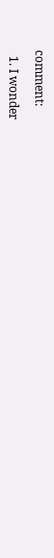comment:

  1. I wonder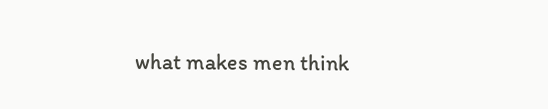what makes men think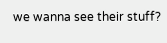we wanna see their stuff?